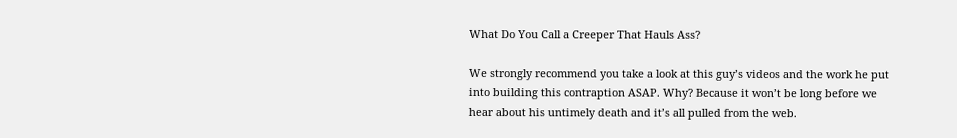What Do You Call a Creeper That Hauls Ass?

We strongly recommend you take a look at this guy’s videos and the work he put into building this contraption ASAP. Why? Because it won’t be long before we hear about his untimely death and it’s all pulled from the web.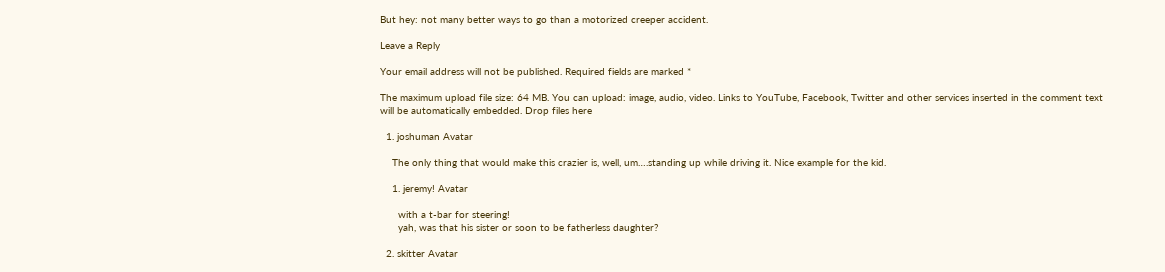But hey: not many better ways to go than a motorized creeper accident.

Leave a Reply

Your email address will not be published. Required fields are marked *

The maximum upload file size: 64 MB. You can upload: image, audio, video. Links to YouTube, Facebook, Twitter and other services inserted in the comment text will be automatically embedded. Drop files here

  1. joshuman Avatar

    The only thing that would make this crazier is, well, um….standing up while driving it. Nice example for the kid.

    1. jeremy! Avatar

      with a t-bar for steering!
      yah, was that his sister or soon to be fatherless daughter?

  2. skitter Avatar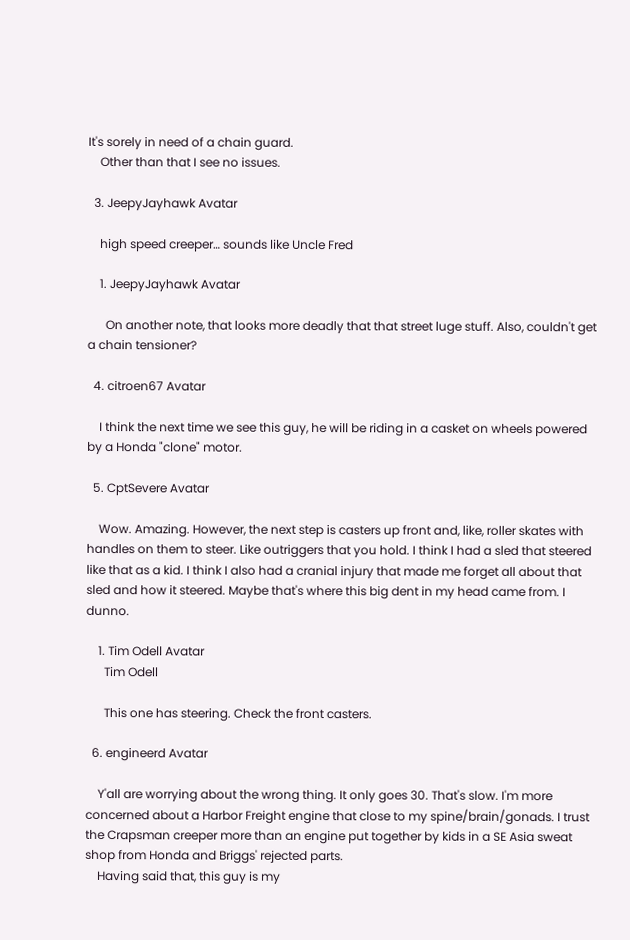It's sorely in need of a chain guard.
    Other than that I see no issues.

  3. JeepyJayhawk Avatar

    high speed creeper… sounds like Uncle Fred

    1. JeepyJayhawk Avatar

      On another note, that looks more deadly that that street luge stuff. Also, couldn't get a chain tensioner?

  4. citroen67 Avatar

    I think the next time we see this guy, he will be riding in a casket on wheels powered by a Honda "clone" motor.

  5. CptSevere Avatar

    Wow. Amazing. However, the next step is casters up front and, like, roller skates with handles on them to steer. Like outriggers that you hold. I think I had a sled that steered like that as a kid. I think I also had a cranial injury that made me forget all about that sled and how it steered. Maybe that's where this big dent in my head came from. I dunno.

    1. Tim Odell Avatar
      Tim Odell

      This one has steering. Check the front casters.

  6. engineerd Avatar

    Y'all are worrying about the wrong thing. It only goes 30. That's slow. I'm more concerned about a Harbor Freight engine that close to my spine/brain/gonads. I trust the Crapsman creeper more than an engine put together by kids in a SE Asia sweat shop from Honda and Briggs' rejected parts.
    Having said that, this guy is my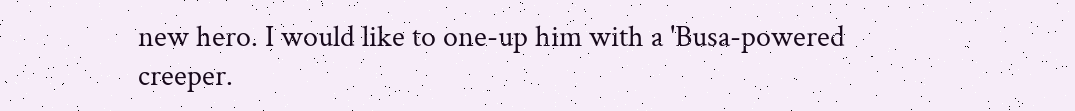new hero. I would like to one-up him with a 'Busa-powered creeper.